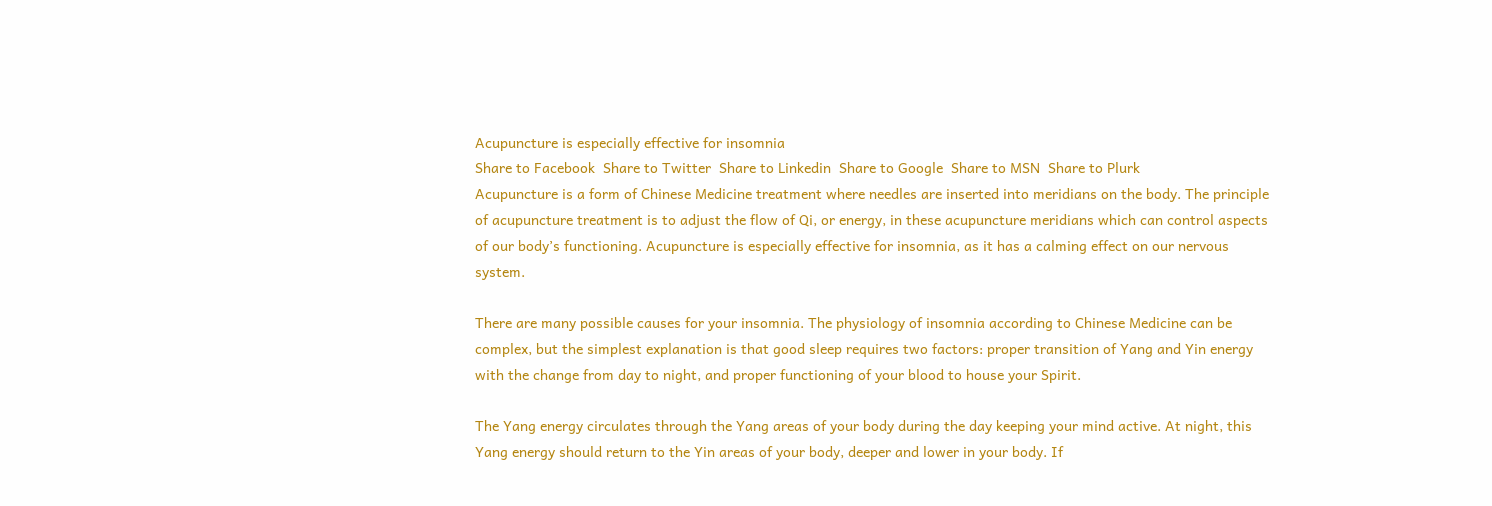Acupuncture is especially effective for insomnia
Share to Facebook  Share to Twitter  Share to Linkedin  Share to Google  Share to MSN  Share to Plurk
Acupuncture is a form of Chinese Medicine treatment where needles are inserted into meridians on the body. The principle of acupuncture treatment is to adjust the flow of Qi, or energy, in these acupuncture meridians which can control aspects of our body’s functioning. Acupuncture is especially effective for insomnia, as it has a calming effect on our nervous system.

There are many possible causes for your insomnia. The physiology of insomnia according to Chinese Medicine can be complex, but the simplest explanation is that good sleep requires two factors: proper transition of Yang and Yin energy with the change from day to night, and proper functioning of your blood to house your Spirit.

The Yang energy circulates through the Yang areas of your body during the day keeping your mind active. At night, this Yang energy should return to the Yin areas of your body, deeper and lower in your body. If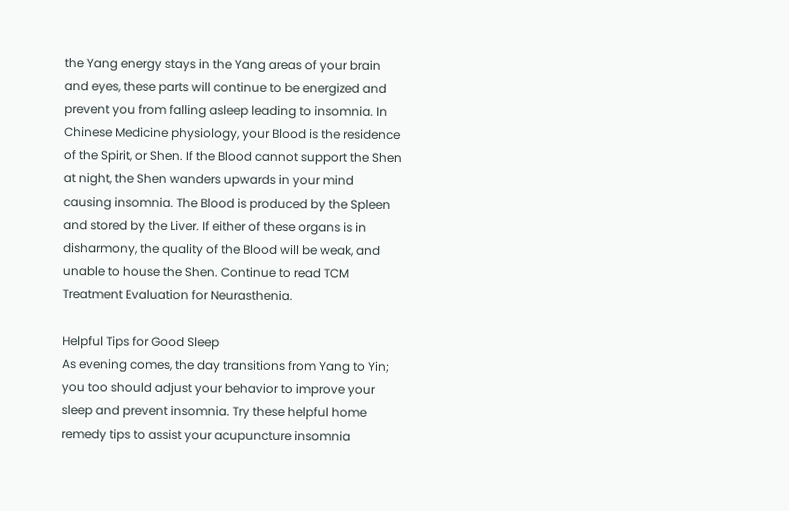the Yang energy stays in the Yang areas of your brain and eyes, these parts will continue to be energized and prevent you from falling asleep leading to insomnia. In Chinese Medicine physiology, your Blood is the residence of the Spirit, or Shen. If the Blood cannot support the Shen at night, the Shen wanders upwards in your mind causing insomnia. The Blood is produced by the Spleen and stored by the Liver. If either of these organs is in disharmony, the quality of the Blood will be weak, and unable to house the Shen. Continue to read TCM Treatment Evaluation for Neurasthenia.

Helpful Tips for Good Sleep
As evening comes, the day transitions from Yang to Yin; you too should adjust your behavior to improve your sleep and prevent insomnia. Try these helpful home remedy tips to assist your acupuncture insomnia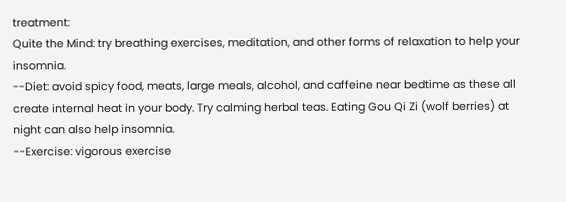treatment:
Quite the Mind: try breathing exercises, meditation, and other forms of relaxation to help your insomnia.
--Diet: avoid spicy food, meats, large meals, alcohol, and caffeine near bedtime as these all create internal heat in your body. Try calming herbal teas. Eating Gou Qi Zi (wolf berries) at night can also help insomnia.
--Exercise: vigorous exercise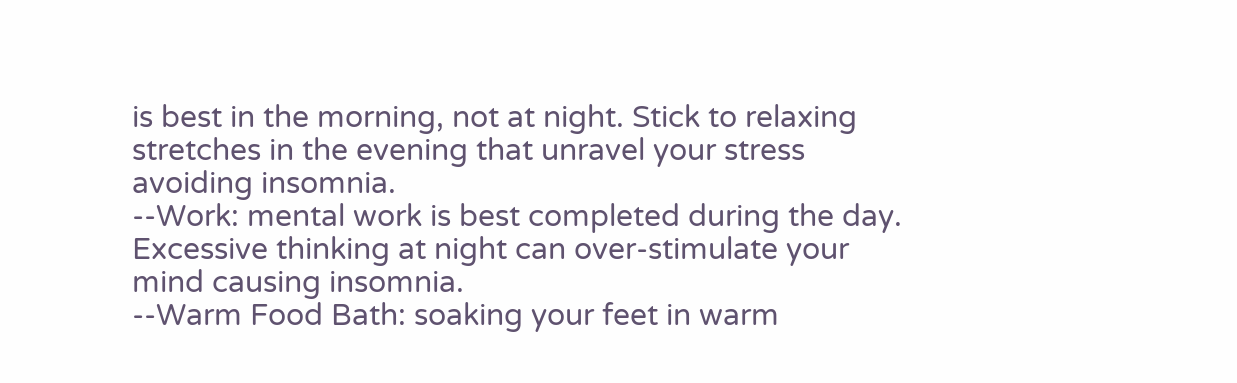is best in the morning, not at night. Stick to relaxing stretches in the evening that unravel your stress avoiding insomnia.
--Work: mental work is best completed during the day. Excessive thinking at night can over-stimulate your mind causing insomnia.
--Warm Food Bath: soaking your feet in warm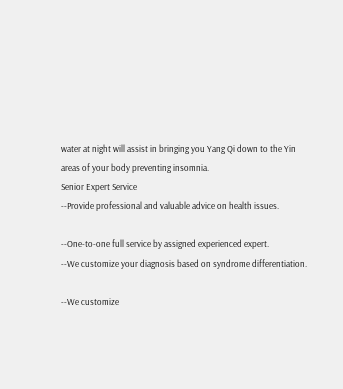water at night will assist in bringing you Yang Qi down to the Yin areas of your body preventing insomnia.
Senior Expert Service
--Provide professional and valuable advice on health issues.

--One-to-one full service by assigned experienced expert.
--We customize your diagnosis based on syndrome differentiation.

--We customize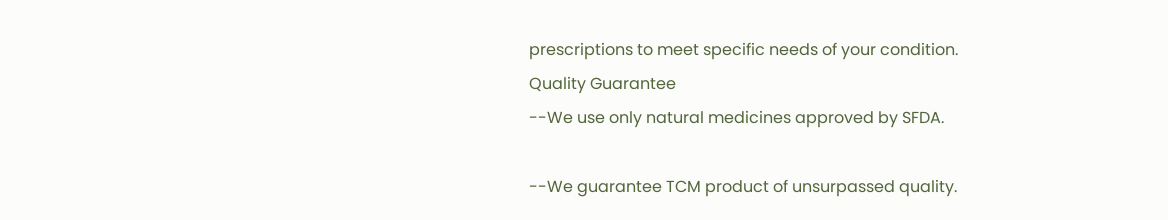prescriptions to meet specific needs of your condition.
Quality Guarantee
--We use only natural medicines approved by SFDA.

--We guarantee TCM product of unsurpassed quality.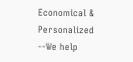Economical & Personalized
--We help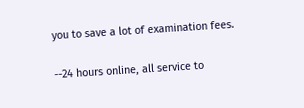you to save a lot of examination fees.

--24 hours online, all service to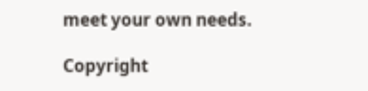meet your own needs.

Copyright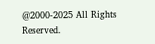@2000-2025 All Rights Reserved.